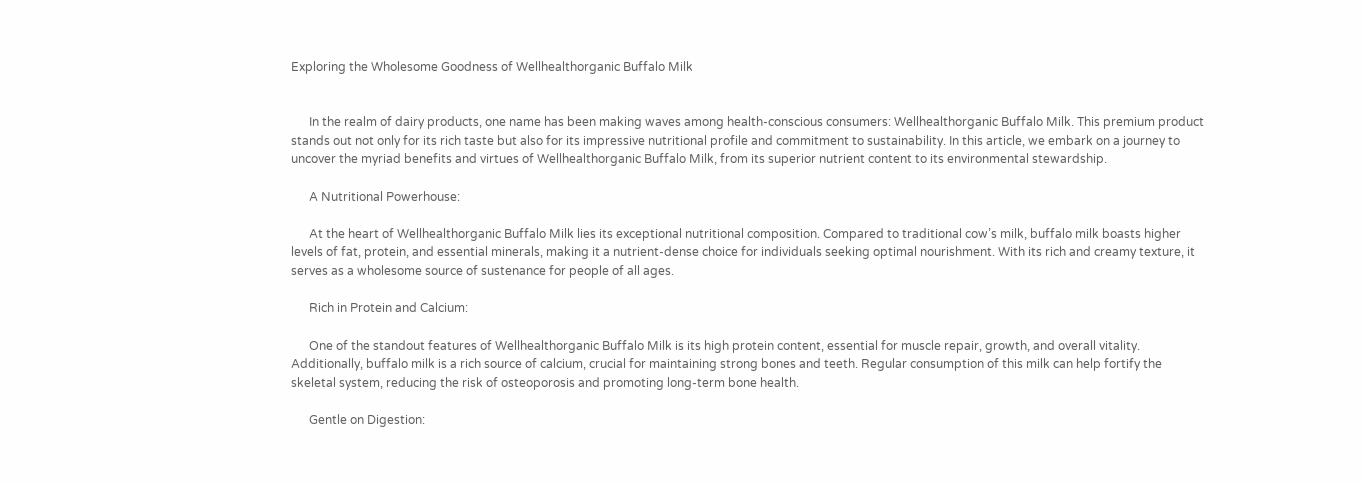Exploring the Wholesome Goodness of Wellhealthorganic Buffalo Milk


      In the realm of dairy products, one name has been making waves among health-conscious consumers: Wellhealthorganic Buffalo Milk. This premium product stands out not only for its rich taste but also for its impressive nutritional profile and commitment to sustainability. In this article, we embark on a journey to uncover the myriad benefits and virtues of Wellhealthorganic Buffalo Milk, from its superior nutrient content to its environmental stewardship.

      A Nutritional Powerhouse:

      At the heart of Wellhealthorganic Buffalo Milk lies its exceptional nutritional composition. Compared to traditional cow’s milk, buffalo milk boasts higher levels of fat, protein, and essential minerals, making it a nutrient-dense choice for individuals seeking optimal nourishment. With its rich and creamy texture, it serves as a wholesome source of sustenance for people of all ages.

      Rich in Protein and Calcium:

      One of the standout features of Wellhealthorganic Buffalo Milk is its high protein content, essential for muscle repair, growth, and overall vitality. Additionally, buffalo milk is a rich source of calcium, crucial for maintaining strong bones and teeth. Regular consumption of this milk can help fortify the skeletal system, reducing the risk of osteoporosis and promoting long-term bone health.

      Gentle on Digestion: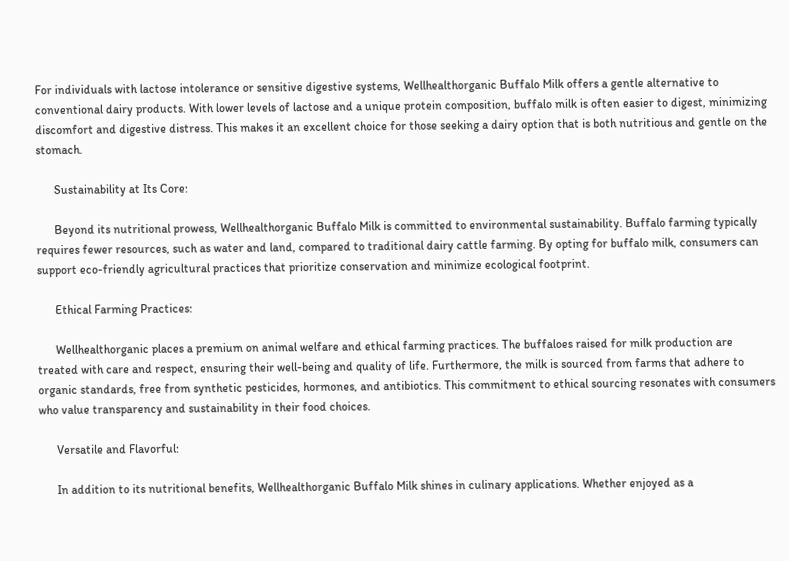For individuals with lactose intolerance or sensitive digestive systems, Wellhealthorganic Buffalo Milk offers a gentle alternative to conventional dairy products. With lower levels of lactose and a unique protein composition, buffalo milk is often easier to digest, minimizing discomfort and digestive distress. This makes it an excellent choice for those seeking a dairy option that is both nutritious and gentle on the stomach.

      Sustainability at Its Core:

      Beyond its nutritional prowess, Wellhealthorganic Buffalo Milk is committed to environmental sustainability. Buffalo farming typically requires fewer resources, such as water and land, compared to traditional dairy cattle farming. By opting for buffalo milk, consumers can support eco-friendly agricultural practices that prioritize conservation and minimize ecological footprint.

      Ethical Farming Practices:

      Wellhealthorganic places a premium on animal welfare and ethical farming practices. The buffaloes raised for milk production are treated with care and respect, ensuring their well-being and quality of life. Furthermore, the milk is sourced from farms that adhere to organic standards, free from synthetic pesticides, hormones, and antibiotics. This commitment to ethical sourcing resonates with consumers who value transparency and sustainability in their food choices.

      Versatile and Flavorful:

      In addition to its nutritional benefits, Wellhealthorganic Buffalo Milk shines in culinary applications. Whether enjoyed as a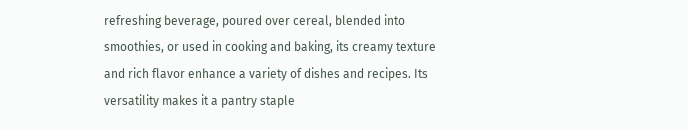refreshing beverage, poured over cereal, blended into smoothies, or used in cooking and baking, its creamy texture and rich flavor enhance a variety of dishes and recipes. Its versatility makes it a pantry staple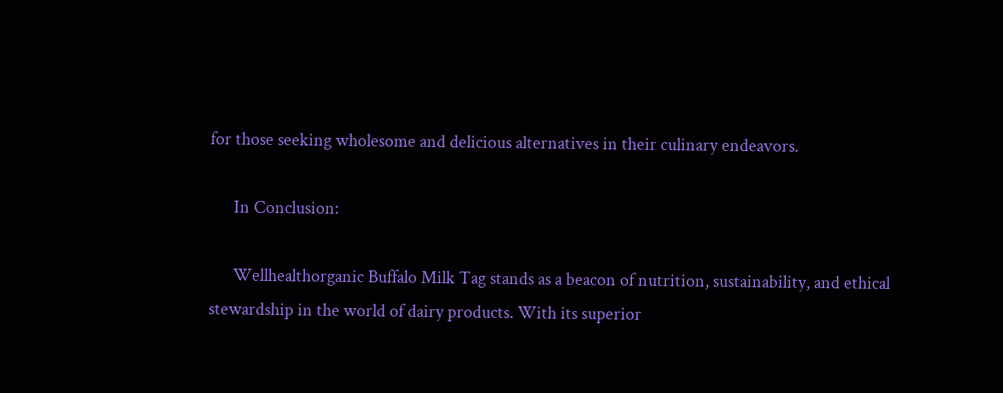for those seeking wholesome and delicious alternatives in their culinary endeavors.

      In Conclusion:

      Wellhealthorganic Buffalo Milk Tag stands as a beacon of nutrition, sustainability, and ethical stewardship in the world of dairy products. With its superior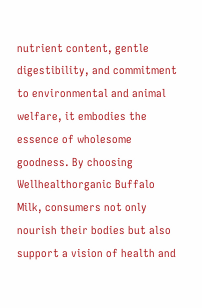nutrient content, gentle digestibility, and commitment to environmental and animal welfare, it embodies the essence of wholesome goodness. By choosing Wellhealthorganic Buffalo Milk, consumers not only nourish their bodies but also support a vision of health and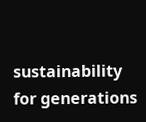sustainability for generations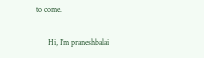to come.

      Hi, I’m praneshbalai